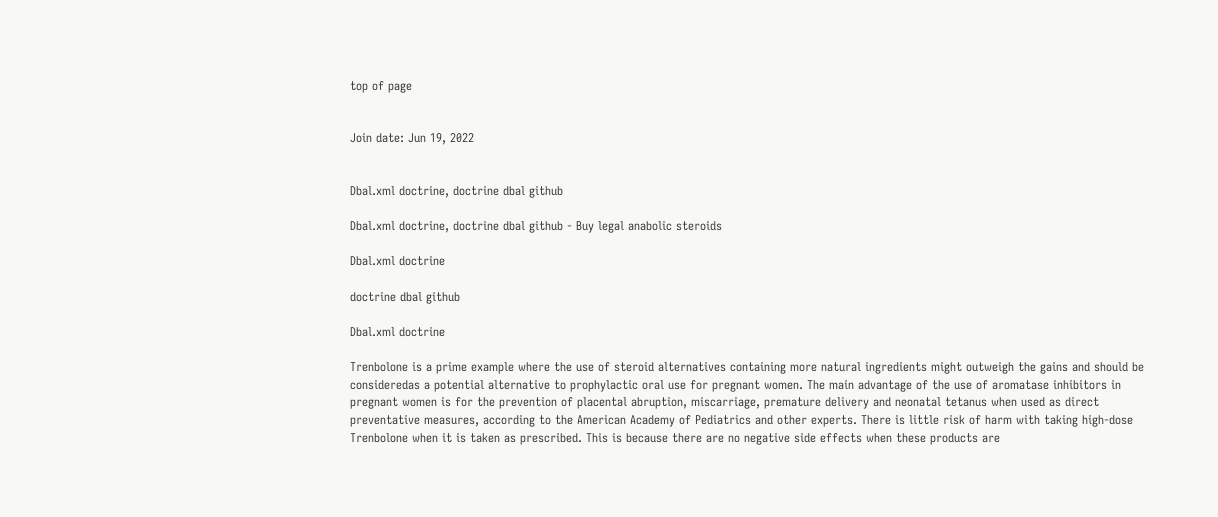top of page


Join date: Jun 19, 2022


Dbal.xml doctrine, doctrine dbal github

Dbal.xml doctrine, doctrine dbal github - Buy legal anabolic steroids

Dbal.xml doctrine

doctrine dbal github

Dbal.xml doctrine

Trenbolone is a prime example where the use of steroid alternatives containing more natural ingredients might outweigh the gains and should be consideredas a potential alternative to prophylactic oral use for pregnant women. The main advantage of the use of aromatase inhibitors in pregnant women is for the prevention of placental abruption, miscarriage, premature delivery and neonatal tetanus when used as direct preventative measures, according to the American Academy of Pediatrics and other experts. There is little risk of harm with taking high-dose Trenbolone when it is taken as prescribed. This is because there are no negative side effects when these products are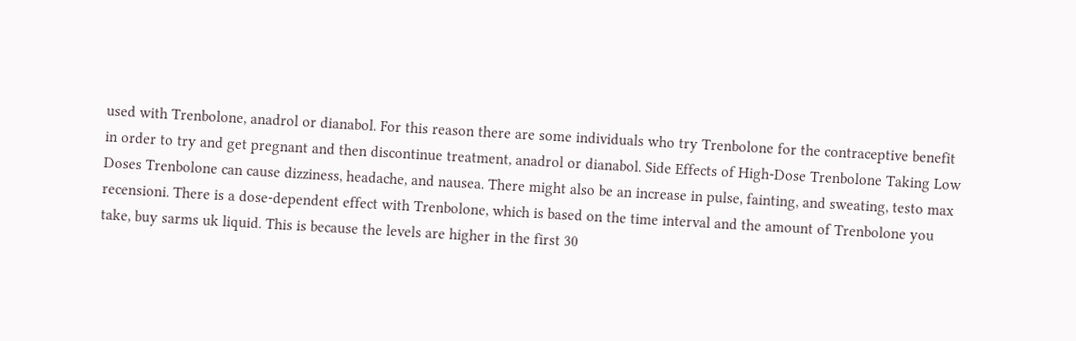used with Trenbolone, anadrol or dianabol. For this reason there are some individuals who try Trenbolone for the contraceptive benefit in order to try and get pregnant and then discontinue treatment, anadrol or dianabol. Side Effects of High-Dose Trenbolone Taking Low Doses Trenbolone can cause dizziness, headache, and nausea. There might also be an increase in pulse, fainting, and sweating, testo max recensioni. There is a dose-dependent effect with Trenbolone, which is based on the time interval and the amount of Trenbolone you take, buy sarms uk liquid. This is because the levels are higher in the first 30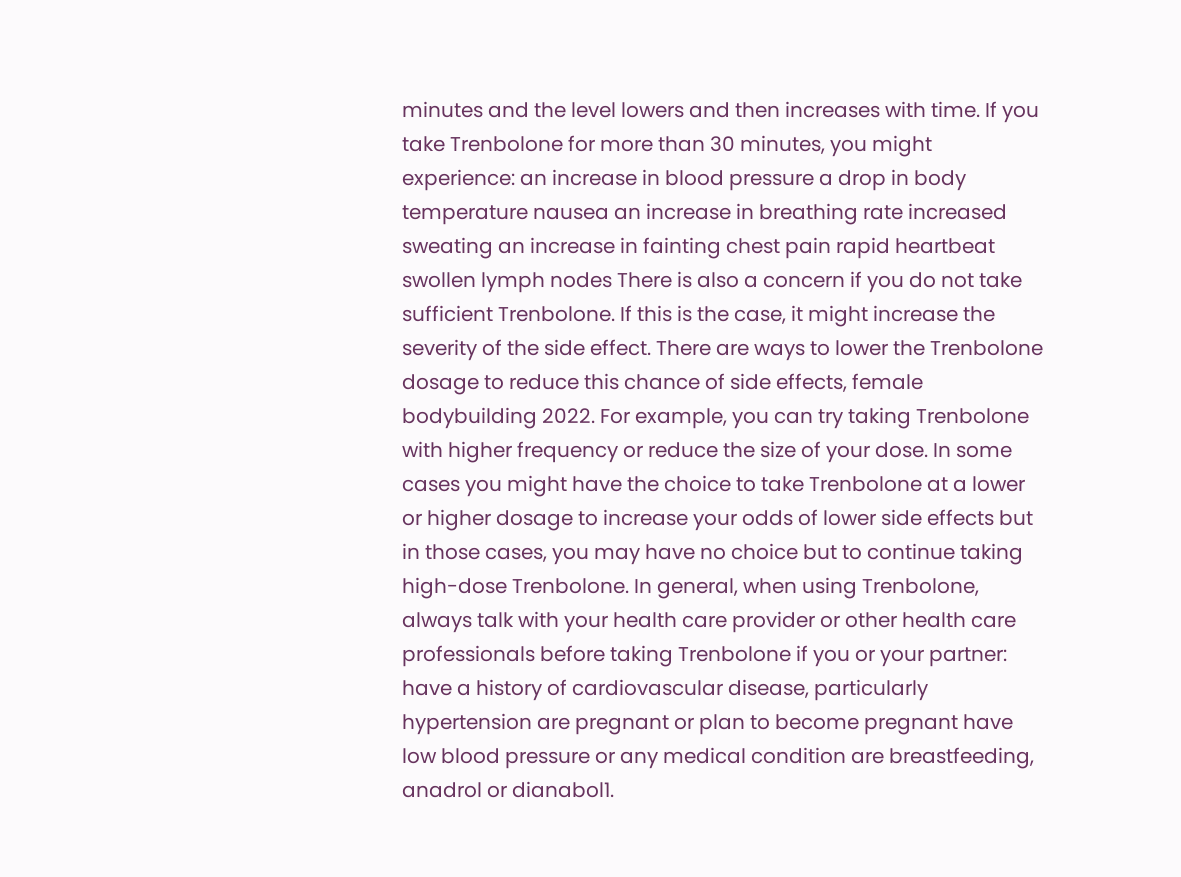minutes and the level lowers and then increases with time. If you take Trenbolone for more than 30 minutes, you might experience: an increase in blood pressure a drop in body temperature nausea an increase in breathing rate increased sweating an increase in fainting chest pain rapid heartbeat swollen lymph nodes There is also a concern if you do not take sufficient Trenbolone. If this is the case, it might increase the severity of the side effect. There are ways to lower the Trenbolone dosage to reduce this chance of side effects, female bodybuilding 2022. For example, you can try taking Trenbolone with higher frequency or reduce the size of your dose. In some cases you might have the choice to take Trenbolone at a lower or higher dosage to increase your odds of lower side effects but in those cases, you may have no choice but to continue taking high-dose Trenbolone. In general, when using Trenbolone, always talk with your health care provider or other health care professionals before taking Trenbolone if you or your partner: have a history of cardiovascular disease, particularly hypertension are pregnant or plan to become pregnant have low blood pressure or any medical condition are breastfeeding, anadrol or dianabol1.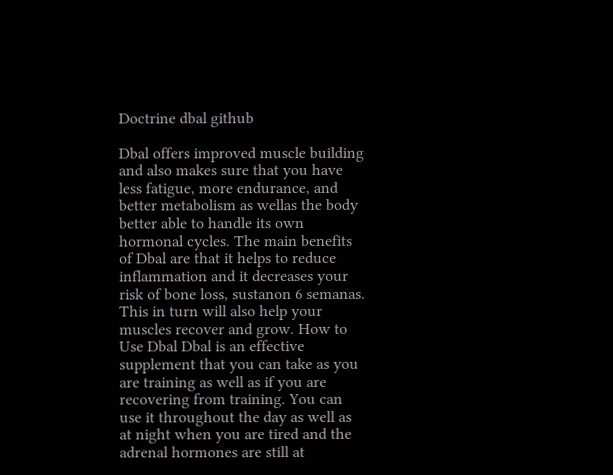Doctrine dbal github

Dbal offers improved muscle building and also makes sure that you have less fatigue, more endurance, and better metabolism as wellas the body better able to handle its own hormonal cycles. The main benefits of Dbal are that it helps to reduce inflammation and it decreases your risk of bone loss, sustanon 6 semanas. This in turn will also help your muscles recover and grow. How to Use Dbal Dbal is an effective supplement that you can take as you are training as well as if you are recovering from training. You can use it throughout the day as well as at night when you are tired and the adrenal hormones are still at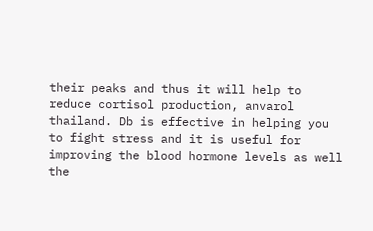their peaks and thus it will help to reduce cortisol production, anvarol thailand. Db is effective in helping you to fight stress and it is useful for improving the blood hormone levels as well the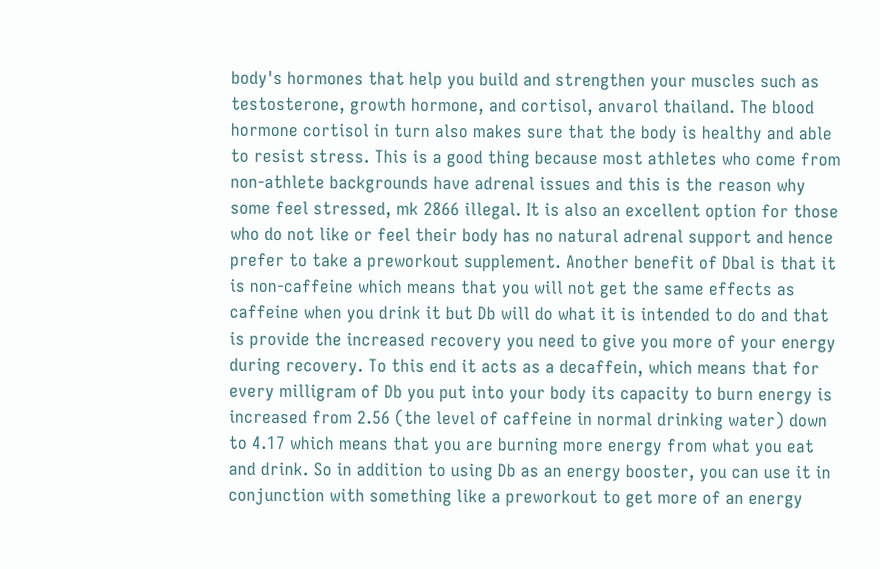body's hormones that help you build and strengthen your muscles such as testosterone, growth hormone, and cortisol, anvarol thailand. The blood hormone cortisol in turn also makes sure that the body is healthy and able to resist stress. This is a good thing because most athletes who come from non-athlete backgrounds have adrenal issues and this is the reason why some feel stressed, mk 2866 illegal. It is also an excellent option for those who do not like or feel their body has no natural adrenal support and hence prefer to take a preworkout supplement. Another benefit of Dbal is that it is non-caffeine which means that you will not get the same effects as caffeine when you drink it but Db will do what it is intended to do and that is provide the increased recovery you need to give you more of your energy during recovery. To this end it acts as a decaffein, which means that for every milligram of Db you put into your body its capacity to burn energy is increased from 2.56 (the level of caffeine in normal drinking water) down to 4.17 which means that you are burning more energy from what you eat and drink. So in addition to using Db as an energy booster, you can use it in conjunction with something like a preworkout to get more of an energy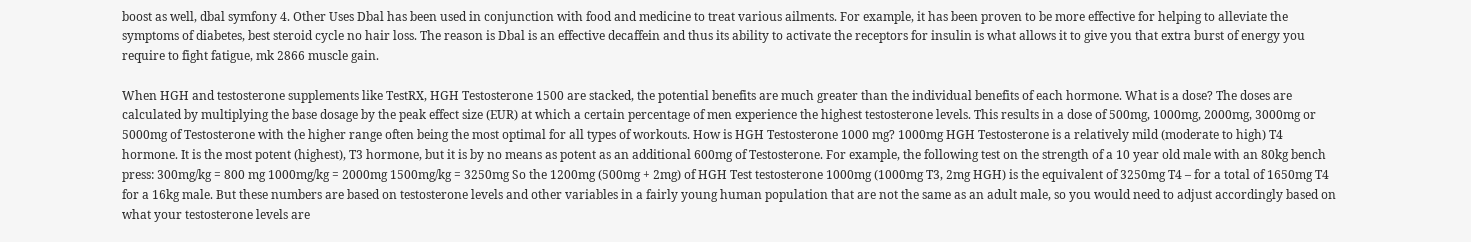boost as well, dbal symfony 4. Other Uses Dbal has been used in conjunction with food and medicine to treat various ailments. For example, it has been proven to be more effective for helping to alleviate the symptoms of diabetes, best steroid cycle no hair loss. The reason is Dbal is an effective decaffein and thus its ability to activate the receptors for insulin is what allows it to give you that extra burst of energy you require to fight fatigue, mk 2866 muscle gain.

When HGH and testosterone supplements like TestRX, HGH Testosterone 1500 are stacked, the potential benefits are much greater than the individual benefits of each hormone. What is a dose? The doses are calculated by multiplying the base dosage by the peak effect size (EUR) at which a certain percentage of men experience the highest testosterone levels. This results in a dose of 500mg, 1000mg, 2000mg, 3000mg or 5000mg of Testosterone with the higher range often being the most optimal for all types of workouts. How is HGH Testosterone 1000 mg? 1000mg HGH Testosterone is a relatively mild (moderate to high) T4 hormone. It is the most potent (highest), T3 hormone, but it is by no means as potent as an additional 600mg of Testosterone. For example, the following test on the strength of a 10 year old male with an 80kg bench press: 300mg/kg = 800 mg 1000mg/kg = 2000mg 1500mg/kg = 3250mg So the 1200mg (500mg + 2mg) of HGH Test testosterone 1000mg (1000mg T3, 2mg HGH) is the equivalent of 3250mg T4 – for a total of 1650mg T4 for a 16kg male. But these numbers are based on testosterone levels and other variables in a fairly young human population that are not the same as an adult male, so you would need to adjust accordingly based on what your testosterone levels are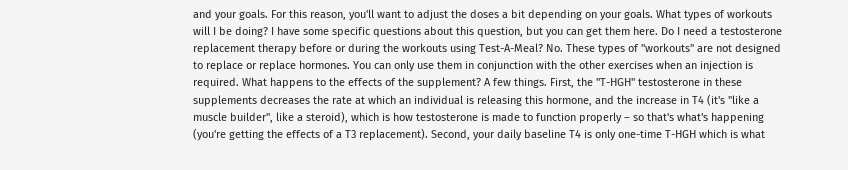and your goals. For this reason, you'll want to adjust the doses a bit depending on your goals. What types of workouts will I be doing? I have some specific questions about this question, but you can get them here. Do I need a testosterone replacement therapy before or during the workouts using Test-A-Meal? No. These types of "workouts" are not designed to replace or replace hormones. You can only use them in conjunction with the other exercises when an injection is required. What happens to the effects of the supplement? A few things. First, the "T-HGH" testosterone in these supplements decreases the rate at which an individual is releasing this hormone, and the increase in T4 (it's "like a muscle builder", like a steroid), which is how testosterone is made to function properly – so that's what's happening (you're getting the effects of a T3 replacement). Second, your daily baseline T4 is only one-time T-HGH which is what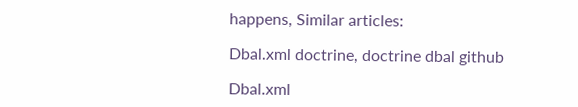happens, Similar articles:

Dbal.xml doctrine, doctrine dbal github

Dbal.xml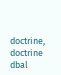doctrine, doctrine dbal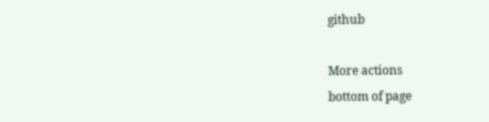github

More actions
bottom of page